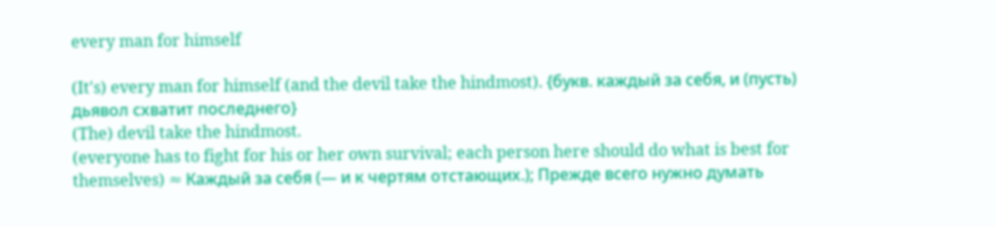every man for himself

(It's) every man for himself (and the devil take the hindmost). {букв. каждый за себя, и (пусть) дьявол схватит последнего}
(The) devil take the hindmost.
(everyone has to fight for his or her own survival; each person here should do what is best for themselves) ≈ Каждый за себя (— и к чертям отстающих.); Прежде всего нужно думать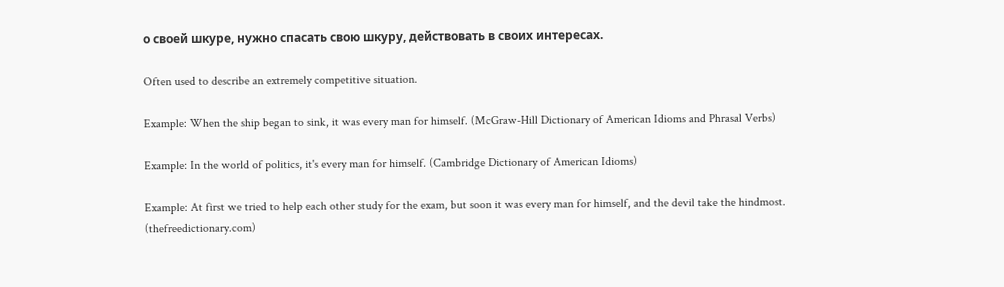о своей шкуре, нужно спасать свою шкуру, действовать в своих интересах.

Often used to describe an extremely competitive situation.

Example: When the ship began to sink, it was every man for himself. (McGraw-Hill Dictionary of American Idioms and Phrasal Verbs)

Example: In the world of politics, it's every man for himself. (Cambridge Dictionary of American Idioms)

Example: At first we tried to help each other study for the exam, but soon it was every man for himself, and the devil take the hindmost. (thefreedictionary.com)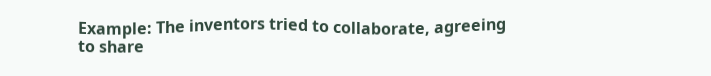Example: The inventors tried to collaborate, agreeing to share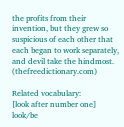the profits from their invention, but they grew so suspicious of each other that each began to work separately, and devil take the hindmost. (thefreedictionary.com)

Related vocabulary:
[look after number one]
look/be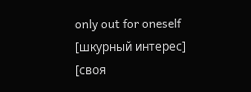only out for oneself
[шкурный интерес]
[своя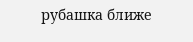рубашка ближе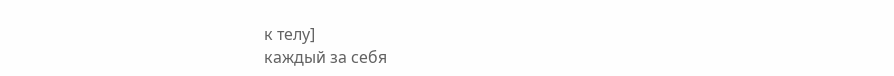к телу]
каждый за себя